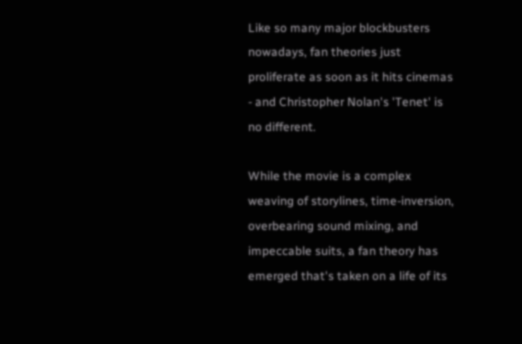Like so many major blockbusters nowadays, fan theories just proliferate as soon as it hits cinemas - and Christopher Nolan's 'Tenet' is no different.

While the movie is a complex weaving of storylines, time-inversion, overbearing sound mixing, and impeccable suits, a fan theory has emerged that's taken on a life of its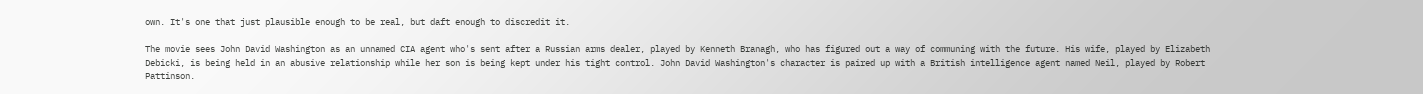own. It's one that just plausible enough to be real, but daft enough to discredit it.

The movie sees John David Washington as an unnamed CIA agent who's sent after a Russian arms dealer, played by Kenneth Branagh, who has figured out a way of communing with the future. His wife, played by Elizabeth Debicki, is being held in an abusive relationship while her son is being kept under his tight control. John David Washington's character is paired up with a British intelligence agent named Neil, played by Robert Pattinson.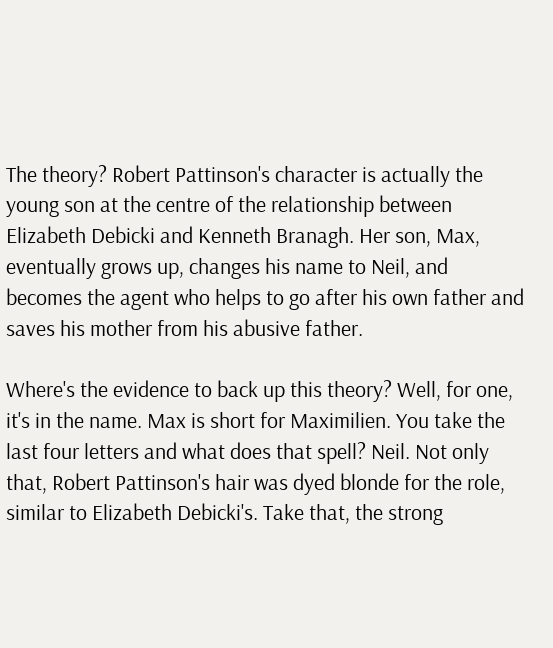The theory? Robert Pattinson's character is actually the young son at the centre of the relationship between Elizabeth Debicki and Kenneth Branagh. Her son, Max, eventually grows up, changes his name to Neil, and becomes the agent who helps to go after his own father and saves his mother from his abusive father.

Where's the evidence to back up this theory? Well, for one, it's in the name. Max is short for Maximilien. You take the last four letters and what does that spell? Neil. Not only that, Robert Pattinson's hair was dyed blonde for the role, similar to Elizabeth Debicki's. Take that, the strong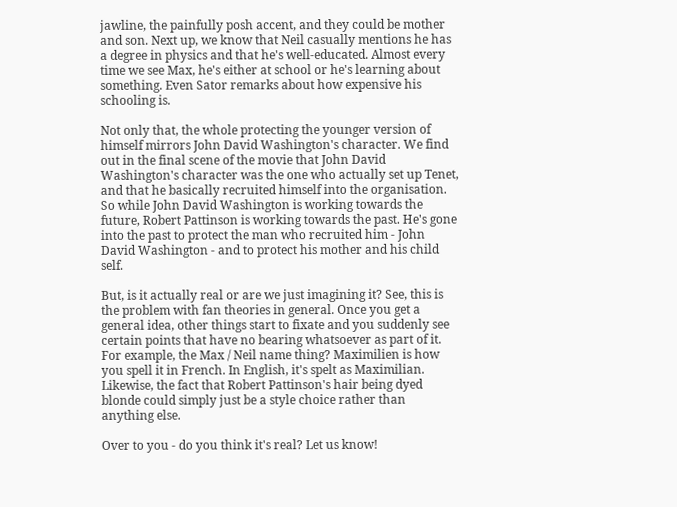jawline, the painfully posh accent, and they could be mother and son. Next up, we know that Neil casually mentions he has a degree in physics and that he's well-educated. Almost every time we see Max, he's either at school or he's learning about something. Even Sator remarks about how expensive his schooling is.

Not only that, the whole protecting the younger version of himself mirrors John David Washington's character. We find out in the final scene of the movie that John David Washington's character was the one who actually set up Tenet, and that he basically recruited himself into the organisation. So while John David Washington is working towards the future, Robert Pattinson is working towards the past. He's gone into the past to protect the man who recruited him - John David Washington - and to protect his mother and his child self.

But, is it actually real or are we just imagining it? See, this is the problem with fan theories in general. Once you get a general idea, other things start to fixate and you suddenly see certain points that have no bearing whatsoever as part of it. For example, the Max / Neil name thing? Maximilien is how you spell it in French. In English, it's spelt as Maximilian. Likewise, the fact that Robert Pattinson's hair being dyed blonde could simply just be a style choice rather than anything else.

Over to you - do you think it's real? Let us know!